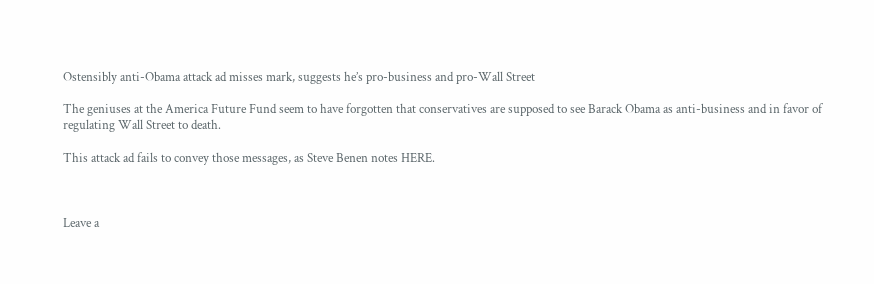Ostensibly anti-Obama attack ad misses mark, suggests he’s pro-business and pro-Wall Street

The geniuses at the America Future Fund seem to have forgotten that conservatives are supposed to see Barack Obama as anti-business and in favor of regulating Wall Street to death.

This attack ad fails to convey those messages, as Steve Benen notes HERE.



Leave a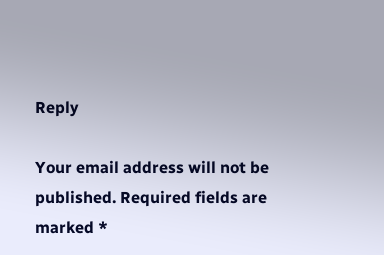Reply

Your email address will not be published. Required fields are marked *